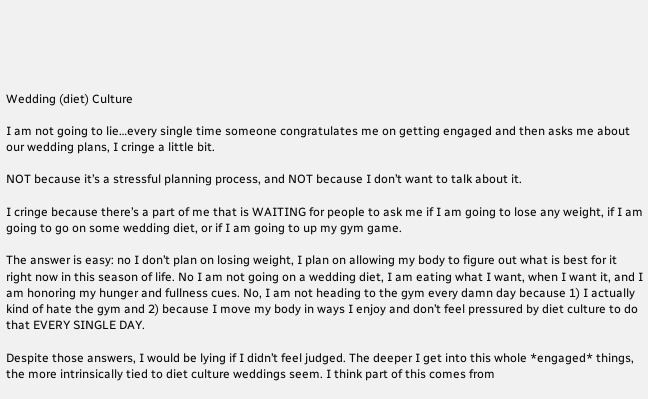Wedding (diet) Culture

I am not going to lie…every single time someone congratulates me on getting engaged and then asks me about our wedding plans, I cringe a little bit.

NOT because it’s a stressful planning process, and NOT because I don’t want to talk about it.

I cringe because there’s a part of me that is WAITING for people to ask me if I am going to lose any weight, if I am going to go on some wedding diet, or if I am going to up my gym game.

The answer is easy: no I don’t plan on losing weight, I plan on allowing my body to figure out what is best for it right now in this season of life. No I am not going on a wedding diet, I am eating what I want, when I want it, and I am honoring my hunger and fullness cues. No, I am not heading to the gym every damn day because 1) I actually kind of hate the gym and 2) because I move my body in ways I enjoy and don’t feel pressured by diet culture to do that EVERY SINGLE DAY.

Despite those answers, I would be lying if I didn’t feel judged. The deeper I get into this whole *engaged* things, the more intrinsically tied to diet culture weddings seem. I think part of this comes from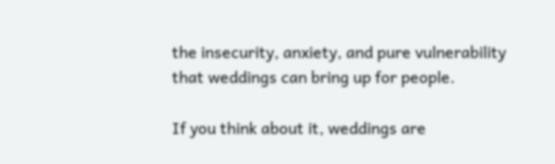the insecurity, anxiety, and pure vulnerability that weddings can bring up for people.

If you think about it, weddings are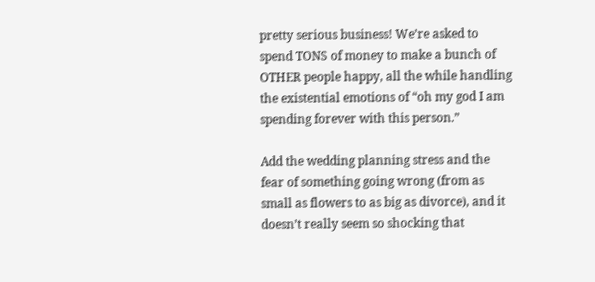pretty serious business! We’re asked to spend TONS of money to make a bunch of OTHER people happy, all the while handling the existential emotions of “oh my god I am spending forever with this person.”

Add the wedding planning stress and the fear of something going wrong (from as small as flowers to as big as divorce), and it doesn’t really seem so shocking that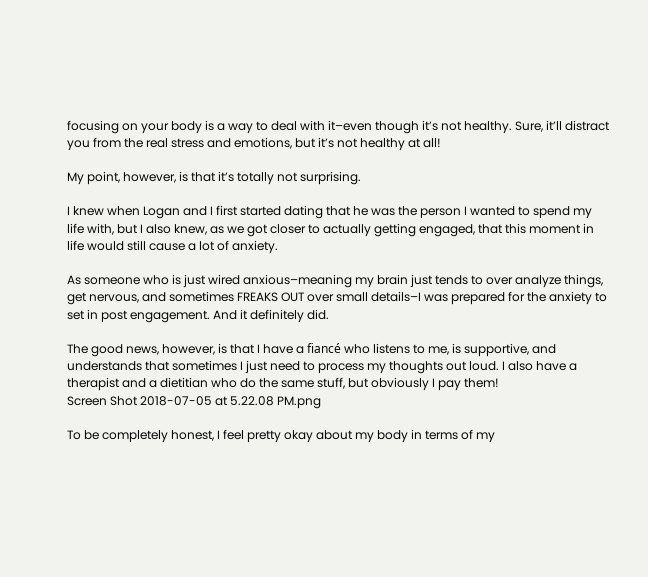focusing on your body is a way to deal with it–even though it’s not healthy. Sure, it’ll distract you from the real stress and emotions, but it’s not healthy at all!

My point, however, is that it’s totally not surprising.

I knew when Logan and I first started dating that he was the person I wanted to spend my life with, but I also knew, as we got closer to actually getting engaged, that this moment in life would still cause a lot of anxiety.

As someone who is just wired anxious–meaning my brain just tends to over analyze things, get nervous, and sometimes FREAKS OUT over small details–I was prepared for the anxiety to set in post engagement. And it definitely did.

The good news, however, is that I have a fiancé who listens to me, is supportive, and understands that sometimes I just need to process my thoughts out loud. I also have a therapist and a dietitian who do the same stuff, but obviously I pay them!
Screen Shot 2018-07-05 at 5.22.08 PM.png

To be completely honest, I feel pretty okay about my body in terms of my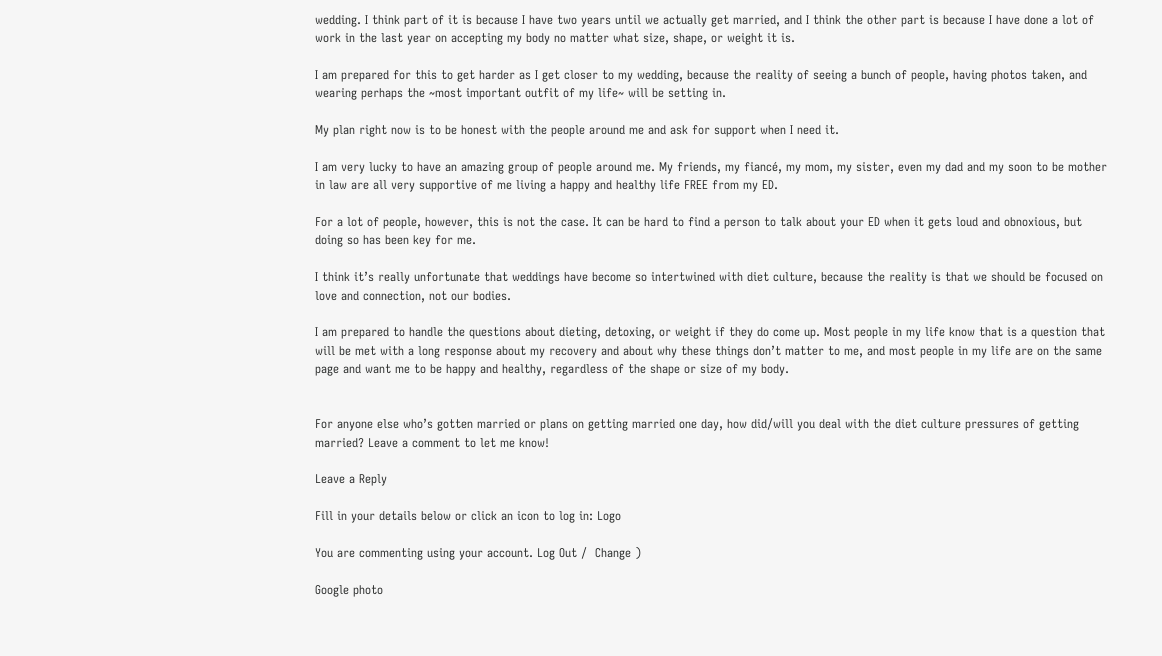wedding. I think part of it is because I have two years until we actually get married, and I think the other part is because I have done a lot of work in the last year on accepting my body no matter what size, shape, or weight it is.

I am prepared for this to get harder as I get closer to my wedding, because the reality of seeing a bunch of people, having photos taken, and wearing perhaps the ~most important outfit of my life~ will be setting in.

My plan right now is to be honest with the people around me and ask for support when I need it.

I am very lucky to have an amazing group of people around me. My friends, my fiancé, my mom, my sister, even my dad and my soon to be mother in law are all very supportive of me living a happy and healthy life FREE from my ED.

For a lot of people, however, this is not the case. It can be hard to find a person to talk about your ED when it gets loud and obnoxious, but doing so has been key for me.

I think it’s really unfortunate that weddings have become so intertwined with diet culture, because the reality is that we should be focused on love and connection, not our bodies.

I am prepared to handle the questions about dieting, detoxing, or weight if they do come up. Most people in my life know that is a question that will be met with a long response about my recovery and about why these things don’t matter to me, and most people in my life are on the same page and want me to be happy and healthy, regardless of the shape or size of my body.


For anyone else who’s gotten married or plans on getting married one day, how did/will you deal with the diet culture pressures of getting married? Leave a comment to let me know!

Leave a Reply

Fill in your details below or click an icon to log in: Logo

You are commenting using your account. Log Out /  Change )

Google photo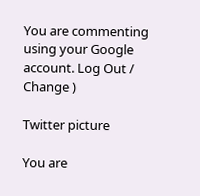You are commenting using your Google account. Log Out /  Change )

Twitter picture

You are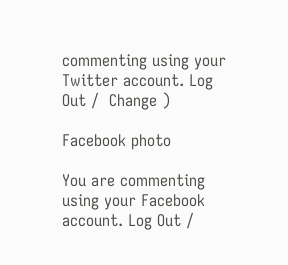commenting using your Twitter account. Log Out /  Change )

Facebook photo

You are commenting using your Facebook account. Log Out /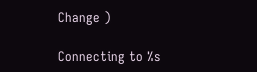Change )

Connecting to %s